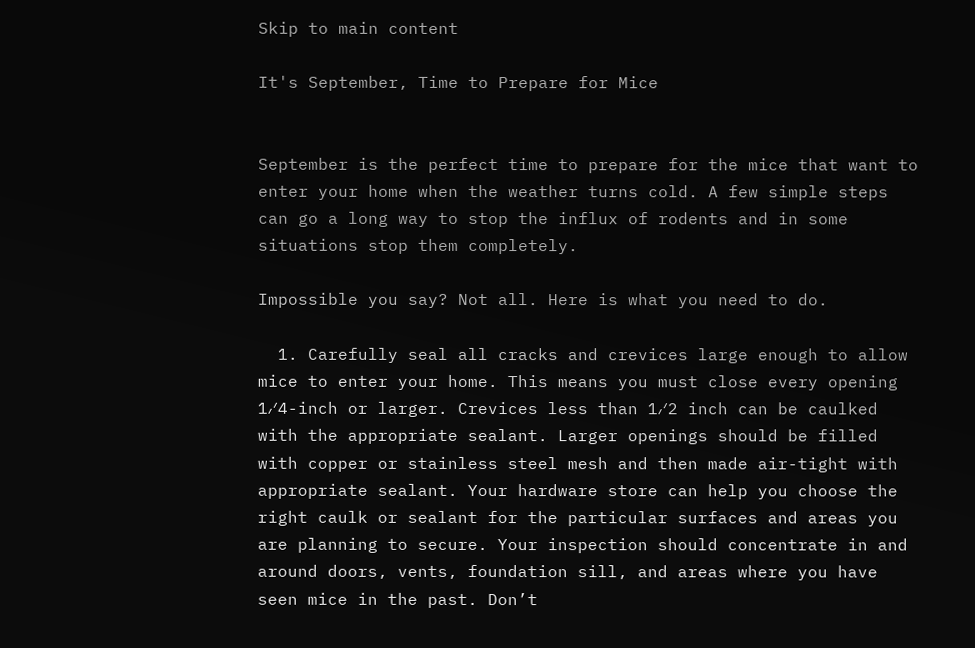Skip to main content

It's September, Time to Prepare for Mice


September is the perfect time to prepare for the mice that want to enter your home when the weather turns cold. A few simple steps can go a long way to stop the influx of rodents and in some situations stop them completely.

Impossible you say? Not all. Here is what you need to do.

  1. Carefully seal all cracks and crevices large enough to allow mice to enter your home. This means you must close every opening 1⁄4-inch or larger. Crevices less than 1⁄2 inch can be caulked with the appropriate sealant. Larger openings should be filled with copper or stainless steel mesh and then made air-tight with appropriate sealant. Your hardware store can help you choose the right caulk or sealant for the particular surfaces and areas you are planning to secure. Your inspection should concentrate in and around doors, vents, foundation sill, and areas where you have seen mice in the past. Don’t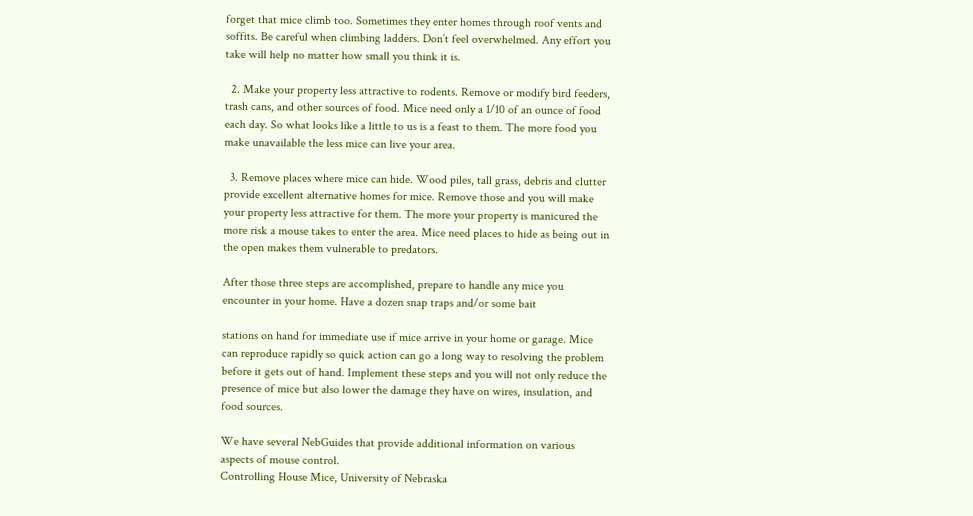forget that mice climb too. Sometimes they enter homes through roof vents and soffits. Be careful when climbing ladders. Don’t feel overwhelmed. Any effort you take will help no matter how small you think it is.

  2. Make your property less attractive to rodents. Remove or modify bird feeders, trash cans, and other sources of food. Mice need only a 1/10 of an ounce of food each day. So what looks like a little to us is a feast to them. The more food you make unavailable the less mice can live your area.

  3. Remove places where mice can hide. Wood piles, tall grass, debris and clutter provide excellent alternative homes for mice. Remove those and you will make your property less attractive for them. The more your property is manicured the more risk a mouse takes to enter the area. Mice need places to hide as being out in the open makes them vulnerable to predators.

After those three steps are accomplished, prepare to handle any mice you encounter in your home. Have a dozen snap traps and/or some bait

stations on hand for immediate use if mice arrive in your home or garage. Mice can reproduce rapidly so quick action can go a long way to resolving the problem before it gets out of hand. Implement these steps and you will not only reduce the presence of mice but also lower the damage they have on wires, insulation, and food sources.

We have several NebGuides that provide additional information on various aspects of mouse control.
Controlling House Mice, University of Nebraska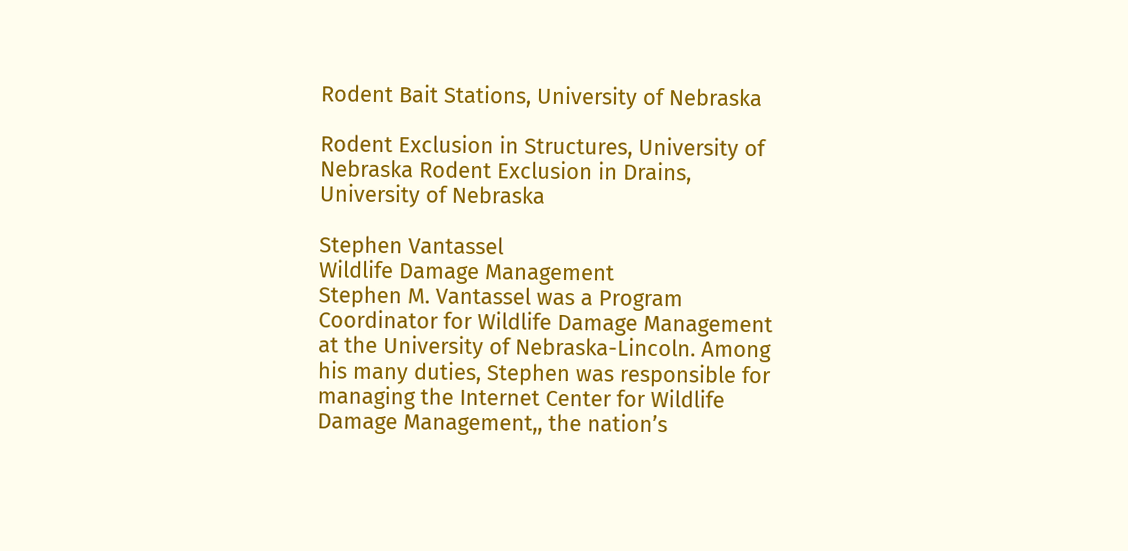Rodent Bait Stations, University of Nebraska

Rodent Exclusion in Structures, University of Nebraska Rodent Exclusion in Drains, University of Nebraska

Stephen Vantassel
Wildlife Damage Management
Stephen M. Vantassel was a Program Coordinator for Wildlife Damage Management at the University of Nebraska-Lincoln. Among his many duties, Stephen was responsible for managing the Internet Center for Wildlife Damage Management,, the nation’s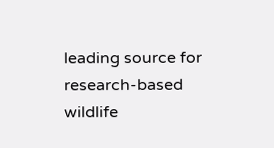leading source for research-based wildlife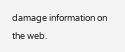damage information on the web.